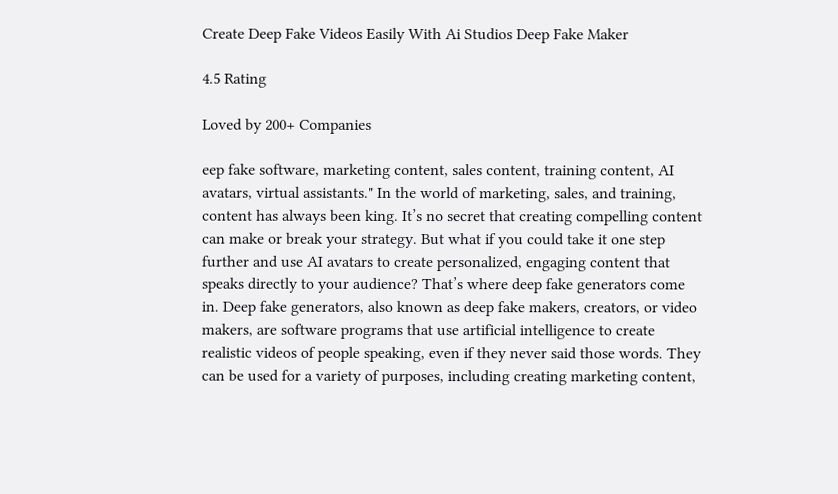Create Deep Fake Videos Easily With Ai Studios Deep Fake Maker

4.5 Rating

Loved by 200+ Companies

eep fake software, marketing content, sales content, training content, AI avatars, virtual assistants." In the world of marketing, sales, and training, content has always been king. It’s no secret that creating compelling content can make or break your strategy. But what if you could take it one step further and use AI avatars to create personalized, engaging content that speaks directly to your audience? That’s where deep fake generators come in. Deep fake generators, also known as deep fake makers, creators, or video makers, are software programs that use artificial intelligence to create realistic videos of people speaking, even if they never said those words. They can be used for a variety of purposes, including creating marketing content,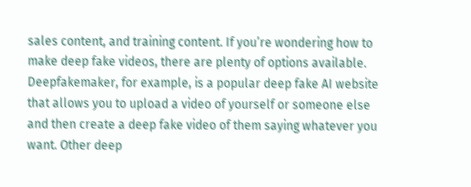sales content, and training content. If you’re wondering how to make deep fake videos, there are plenty of options available. Deepfakemaker, for example, is a popular deep fake AI website that allows you to upload a video of yourself or someone else and then create a deep fake video of them saying whatever you want. Other deep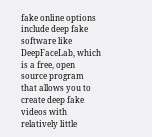fake online options include deep fake software like DeepFaceLab, which is a free, open source program that allows you to create deep fake videos with relatively little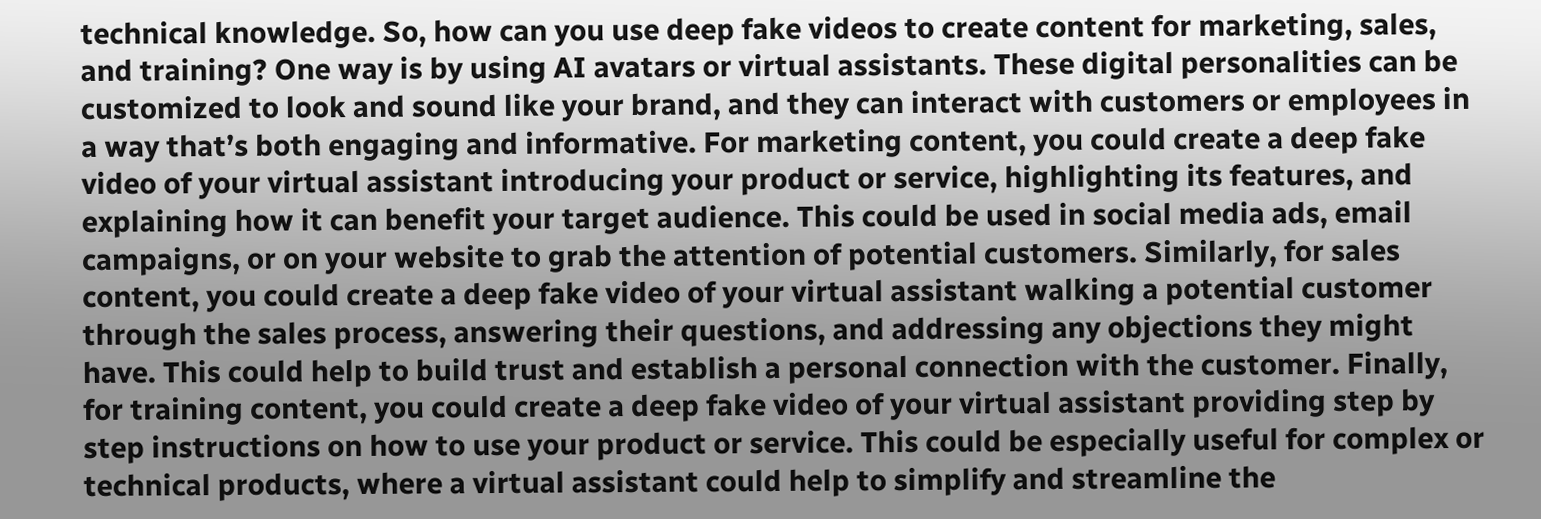technical knowledge. So, how can you use deep fake videos to create content for marketing, sales, and training? One way is by using AI avatars or virtual assistants. These digital personalities can be customized to look and sound like your brand, and they can interact with customers or employees in a way that’s both engaging and informative. For marketing content, you could create a deep fake video of your virtual assistant introducing your product or service, highlighting its features, and explaining how it can benefit your target audience. This could be used in social media ads, email campaigns, or on your website to grab the attention of potential customers. Similarly, for sales content, you could create a deep fake video of your virtual assistant walking a potential customer through the sales process, answering their questions, and addressing any objections they might have. This could help to build trust and establish a personal connection with the customer. Finally, for training content, you could create a deep fake video of your virtual assistant providing step by step instructions on how to use your product or service. This could be especially useful for complex or technical products, where a virtual assistant could help to simplify and streamline the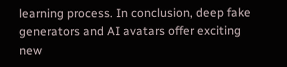learning process. In conclusion, deep fake generators and AI avatars offer exciting new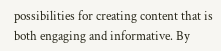possibilities for creating content that is both engaging and informative. By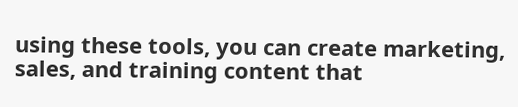using these tools, you can create marketing, sales, and training content that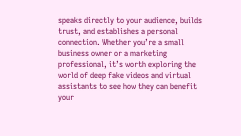speaks directly to your audience, builds trust, and establishes a personal connection. Whether you’re a small business owner or a marketing professional, it’s worth exploring the world of deep fake videos and virtual assistants to see how they can benefit your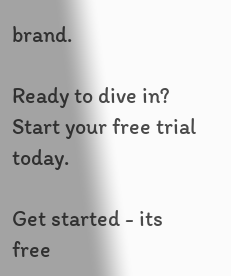brand.

Ready to dive in?
Start your free trial today.

Get started - its free